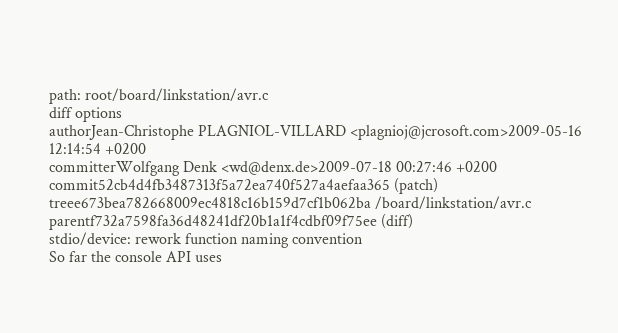path: root/board/linkstation/avr.c
diff options
authorJean-Christophe PLAGNIOL-VILLARD <plagnioj@jcrosoft.com>2009-05-16 12:14:54 +0200
committerWolfgang Denk <wd@denx.de>2009-07-18 00:27:46 +0200
commit52cb4d4fb3487313f5a72ea740f527a4aefaa365 (patch)
treee673bea782668009ec4818c16b159d7cf1b062ba /board/linkstation/avr.c
parentf732a7598fa36d48241df20b1a1f4cdbf09f75ee (diff)
stdio/device: rework function naming convention
So far the console API uses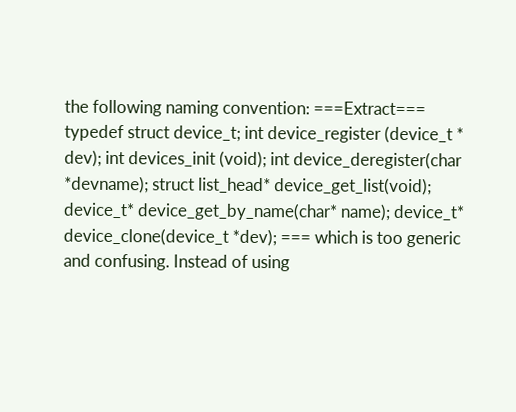the following naming convention: ===Extract=== typedef struct device_t; int device_register (device_t * dev); int devices_init (void); int device_deregister(char *devname); struct list_head* device_get_list(void); device_t* device_get_by_name(char* name); device_t* device_clone(device_t *dev); === which is too generic and confusing. Instead of using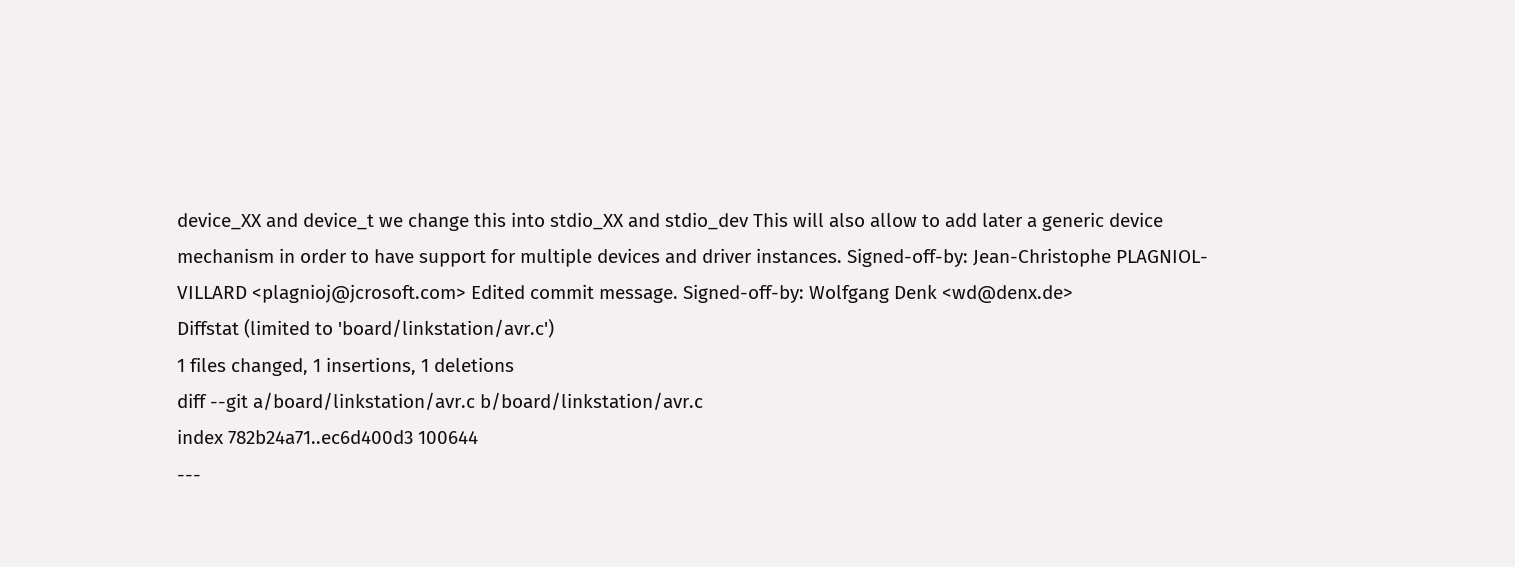device_XX and device_t we change this into stdio_XX and stdio_dev This will also allow to add later a generic device mechanism in order to have support for multiple devices and driver instances. Signed-off-by: Jean-Christophe PLAGNIOL-VILLARD <plagnioj@jcrosoft.com> Edited commit message. Signed-off-by: Wolfgang Denk <wd@denx.de>
Diffstat (limited to 'board/linkstation/avr.c')
1 files changed, 1 insertions, 1 deletions
diff --git a/board/linkstation/avr.c b/board/linkstation/avr.c
index 782b24a71..ec6d400d3 100644
---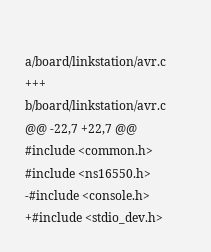a/board/linkstation/avr.c
+++ b/board/linkstation/avr.c
@@ -22,7 +22,7 @@
#include <common.h>
#include <ns16550.h>
-#include <console.h>
+#include <stdio_dev.h>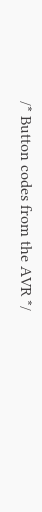/* Button codes from the AVR */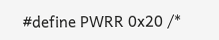#define PWRR 0x20 /*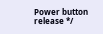Power button release */